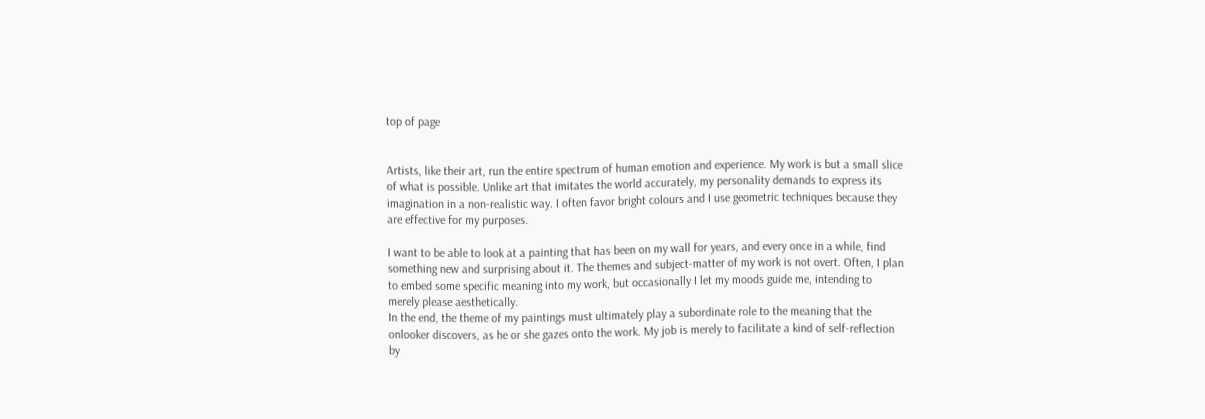top of page


Artists, like their art, run the entire spectrum of human emotion and experience. My work is but a small slice of what is possible. Unlike art that imitates the world accurately, my personality demands to express its imagination in a non-realistic way. I often favor bright colours and I use geometric techniques because they are effective for my purposes.

I want to be able to look at a painting that has been on my wall for years, and every once in a while, find something new and surprising about it. The themes and subject-matter of my work is not overt. Often, I plan to embed some specific meaning into my work, but occasionally I let my moods guide me, intending to merely please aesthetically.
In the end, the theme of my paintings must ultimately play a subordinate role to the meaning that the onlooker discovers, as he or she gazes onto the work. My job is merely to facilitate a kind of self-reflection by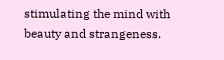stimulating the mind with beauty and strangeness.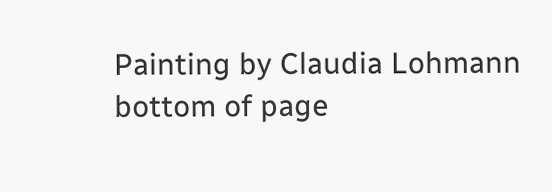Painting by Claudia Lohmann
bottom of page